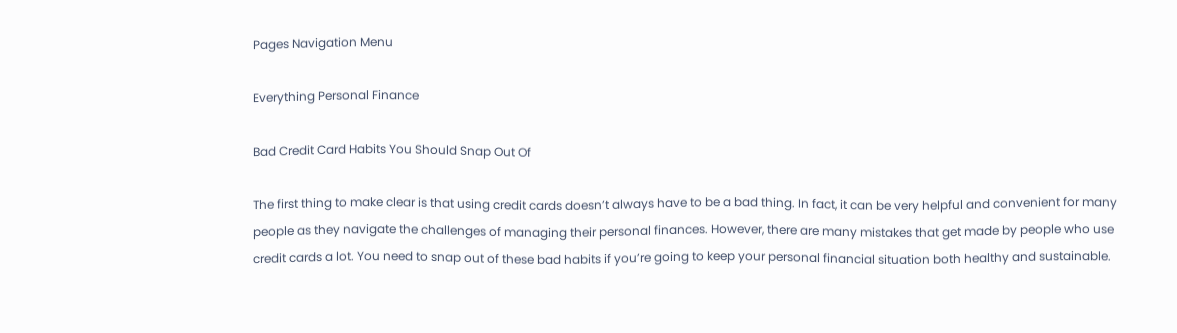Pages Navigation Menu

Everything Personal Finance

Bad Credit Card Habits You Should Snap Out Of

The first thing to make clear is that using credit cards doesn’t always have to be a bad thing. In fact, it can be very helpful and convenient for many people as they navigate the challenges of managing their personal finances. However, there are many mistakes that get made by people who use credit cards a lot. You need to snap out of these bad habits if you’re going to keep your personal financial situation both healthy and sustainable.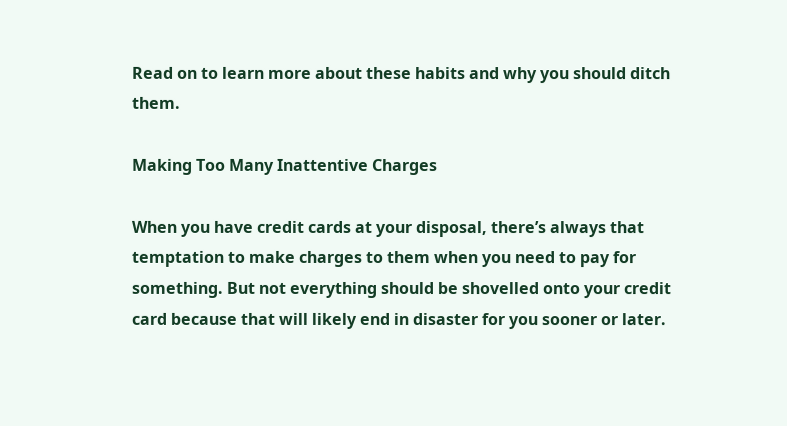Read on to learn more about these habits and why you should ditch them.

Making Too Many Inattentive Charges

When you have credit cards at your disposal, there’s always that temptation to make charges to them when you need to pay for something. But not everything should be shovelled onto your credit card because that will likely end in disaster for you sooner or later.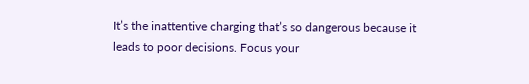It’s the inattentive charging that’s so dangerous because it leads to poor decisions. Focus your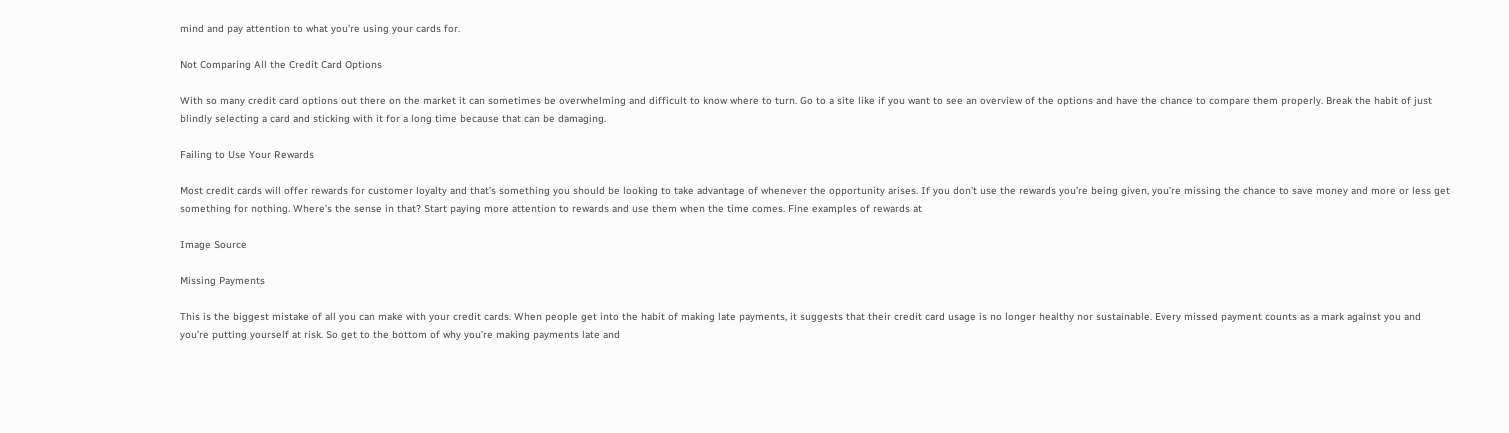mind and pay attention to what you’re using your cards for.

Not Comparing All the Credit Card Options

With so many credit card options out there on the market it can sometimes be overwhelming and difficult to know where to turn. Go to a site like if you want to see an overview of the options and have the chance to compare them properly. Break the habit of just blindly selecting a card and sticking with it for a long time because that can be damaging.

Failing to Use Your Rewards

Most credit cards will offer rewards for customer loyalty and that’s something you should be looking to take advantage of whenever the opportunity arises. If you don’t use the rewards you’re being given, you’re missing the chance to save money and more or less get something for nothing. Where’s the sense in that? Start paying more attention to rewards and use them when the time comes. Fine examples of rewards at

Image Source

Missing Payments

This is the biggest mistake of all you can make with your credit cards. When people get into the habit of making late payments, it suggests that their credit card usage is no longer healthy nor sustainable. Every missed payment counts as a mark against you and you’re putting yourself at risk. So get to the bottom of why you’re making payments late and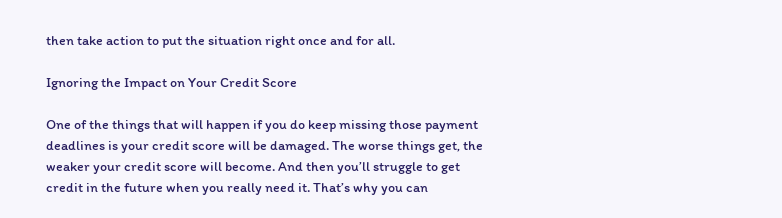then take action to put the situation right once and for all.

Ignoring the Impact on Your Credit Score

One of the things that will happen if you do keep missing those payment deadlines is your credit score will be damaged. The worse things get, the weaker your credit score will become. And then you’ll struggle to get credit in the future when you really need it. That’s why you can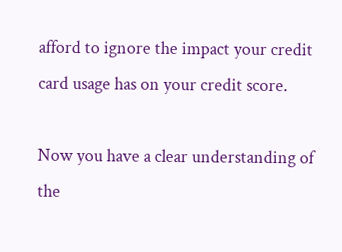afford to ignore the impact your credit card usage has on your credit score.

Now you have a clear understanding of the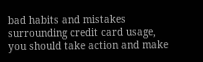bad habits and mistakes surrounding credit card usage, you should take action and make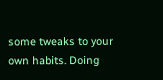some tweaks to your own habits. Doing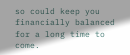so could keep you financially balanced for a long time to come.